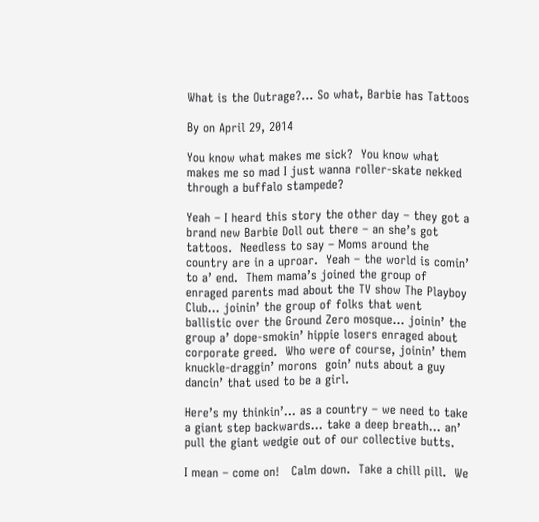What is the Outrage?… So what, Barbie has Tattoos

By on April 29, 2014

You know what makes me sick?  You know what makes me so mad I just wanna roller-skate nekked through a buffalo stampede?

Yeah – I heard this story the other day – they got a brand new Barbie Doll out there – an she’s got tattoos.  Needless to say – Moms around the country are in a uproar.  Yeah – the world is comin’ to a’ end.  Them mama’s joined the group of enraged parents mad about the TV show The Playboy Club… joinin’ the group of folks that went ballistic over the Ground Zero mosque… joinin’ the group a’ dope-smokin’ hippie losers enraged about corporate greed.  Who were of course, joinin’ them knuckle-draggin’ morons  goin’ nuts about a guy dancin’ that used to be a girl.

Here’s my thinkin’… as a country – we need to take a giant step backwards… take a deep breath… an’ pull the giant wedgie out of our collective butts.

I mean – come on!   Calm down.  Take a chill pill.  We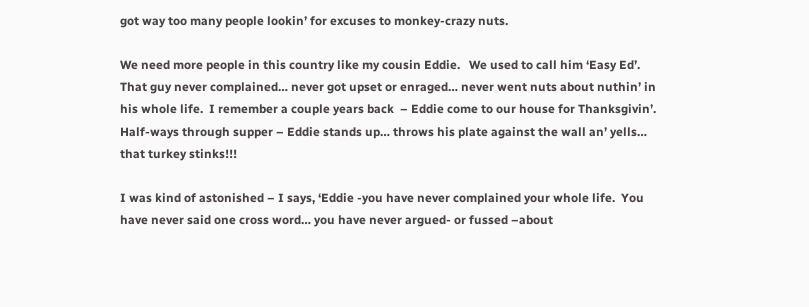got way too many people lookin’ for excuses to monkey-crazy nuts.

We need more people in this country like my cousin Eddie.   We used to call him ‘Easy Ed’.  That guy never complained… never got upset or enraged… never went nuts about nuthin’ in his whole life.  I remember a couple years back  – Eddie come to our house for Thanksgivin’.   Half-ways through supper – Eddie stands up… throws his plate against the wall an’ yells… that turkey stinks!!!

I was kind of astonished – I says, ‘Eddie -you have never complained your whole life.  You have never said one cross word… you have never argued- or fussed –about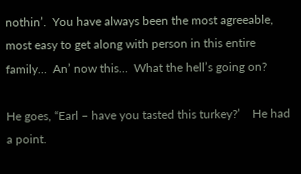nothin’.  You have always been the most agreeable, most easy to get along with person in this entire family…  An’ now this…  What the hell’s going on?

He goes, “Earl – have you tasted this turkey?’    He had a point.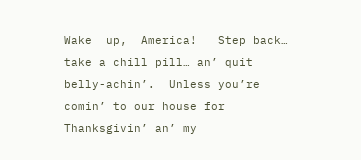Wake  up,  America!   Step back… take a chill pill… an’ quit belly-achin’.  Unless you’re  comin’ to our house for Thanksgivin’ an’ my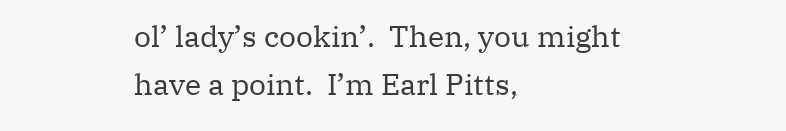ol’ lady’s cookin’.  Then, you might have a point.  I’m Earl Pitts,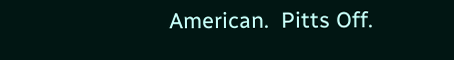American.  Pitts Off.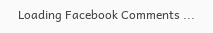Loading Facebook Comments ...